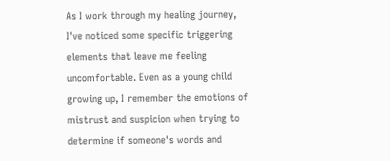As I work through my healing journey, I've noticed some specific triggering elements that leave me feeling uncomfortable. Even as a young child growing up, I remember the emotions of mistrust and suspicion when trying to determine if someone's words and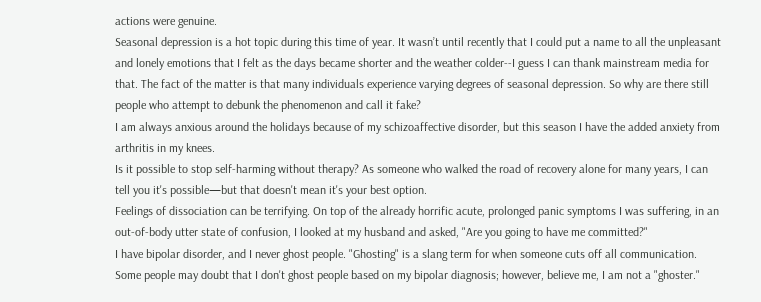actions were genuine.
Seasonal depression is a hot topic during this time of year. It wasn’t until recently that I could put a name to all the unpleasant and lonely emotions that I felt as the days became shorter and the weather colder--I guess I can thank mainstream media for that. The fact of the matter is that many individuals experience varying degrees of seasonal depression. So why are there still people who attempt to debunk the phenomenon and call it fake?
I am always anxious around the holidays because of my schizoaffective disorder, but this season I have the added anxiety from arthritis in my knees.
Is it possible to stop self-harming without therapy? As someone who walked the road of recovery alone for many years, I can tell you it's possible—but that doesn't mean it's your best option.
Feelings of dissociation can be terrifying. On top of the already horrific acute, prolonged panic symptoms I was suffering, in an out-of-body utter state of confusion, I looked at my husband and asked, "Are you going to have me committed?"
I have bipolar disorder, and I never ghost people. "Ghosting" is a slang term for when someone cuts off all communication. Some people may doubt that I don't ghost people based on my bipolar diagnosis; however, believe me, I am not a "ghoster."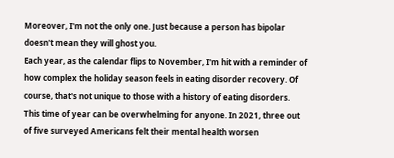Moreover, I'm not the only one. Just because a person has bipolar doesn't mean they will ghost you.
Each year, as the calendar flips to November, I'm hit with a reminder of how complex the holiday season feels in eating disorder recovery. Of course, that's not unique to those with a history of eating disorders. This time of year can be overwhelming for anyone. In 2021, three out of five surveyed Americans felt their mental health worsen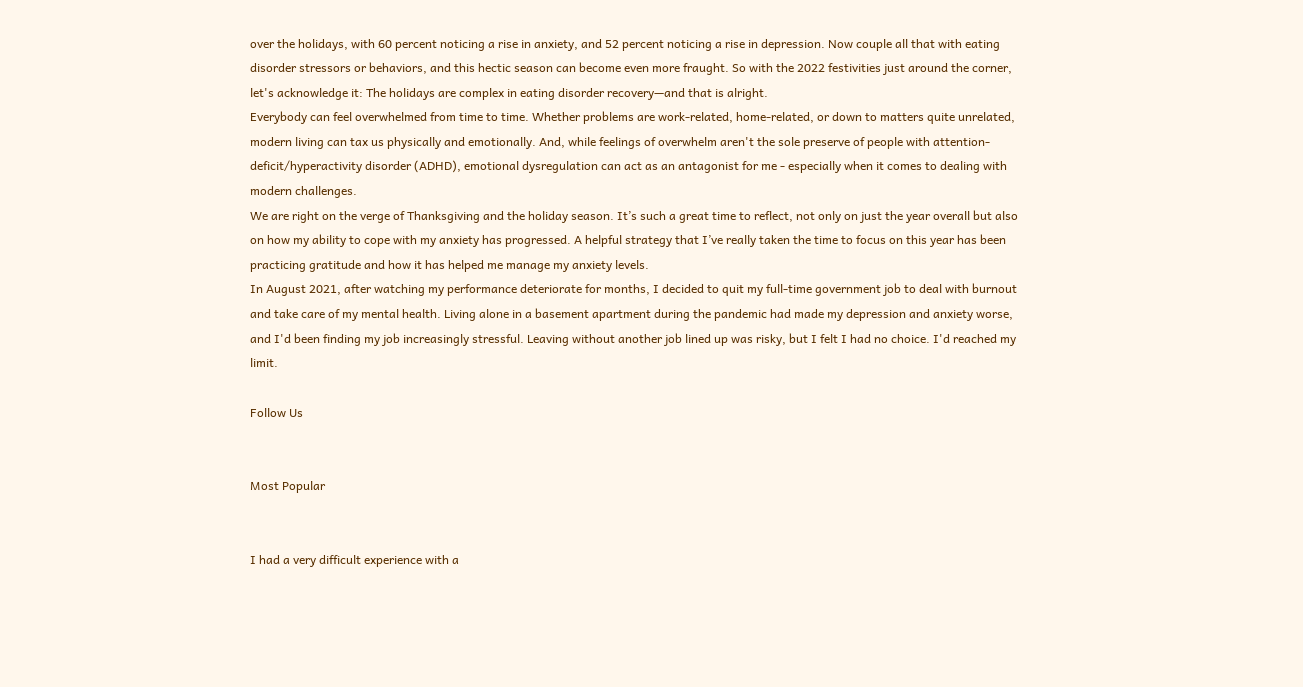over the holidays, with 60 percent noticing a rise in anxiety, and 52 percent noticing a rise in depression. Now couple all that with eating disorder stressors or behaviors, and this hectic season can become even more fraught. So with the 2022 festivities just around the corner, let's acknowledge it: The holidays are complex in eating disorder recovery—and that is alright.
Everybody can feel overwhelmed from time to time. Whether problems are work-related, home-related, or down to matters quite unrelated, modern living can tax us physically and emotionally. And, while feelings of overwhelm aren't the sole preserve of people with attention-deficit/hyperactivity disorder (ADHD), emotional dysregulation can act as an antagonist for me - especially when it comes to dealing with modern challenges.
We are right on the verge of Thanksgiving and the holiday season. It’s such a great time to reflect, not only on just the year overall but also on how my ability to cope with my anxiety has progressed. A helpful strategy that I’ve really taken the time to focus on this year has been practicing gratitude and how it has helped me manage my anxiety levels.
In August 2021, after watching my performance deteriorate for months, I decided to quit my full-time government job to deal with burnout and take care of my mental health. Living alone in a basement apartment during the pandemic had made my depression and anxiety worse, and I'd been finding my job increasingly stressful. Leaving without another job lined up was risky, but I felt I had no choice. I'd reached my limit.

Follow Us


Most Popular


I had a very difficult experience with a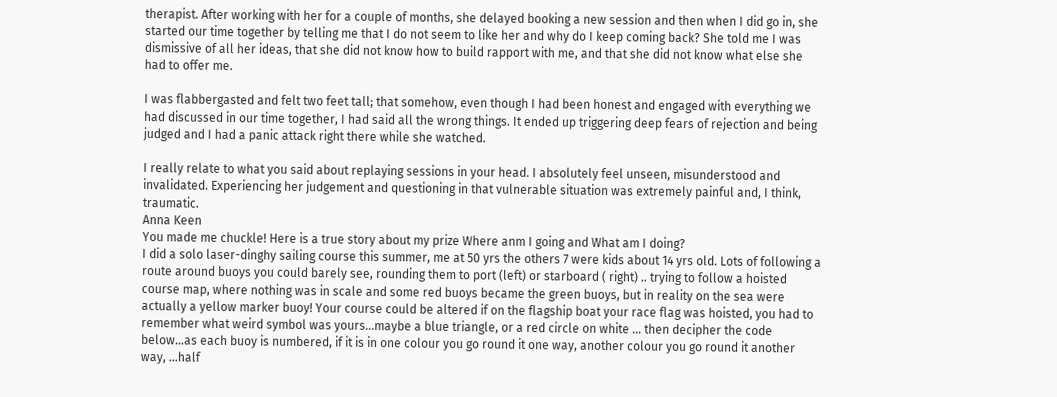therapist. After working with her for a couple of months, she delayed booking a new session and then when I did go in, she started our time together by telling me that I do not seem to like her and why do I keep coming back? She told me I was dismissive of all her ideas, that she did not know how to build rapport with me, and that she did not know what else she had to offer me.

I was flabbergasted and felt two feet tall; that somehow, even though I had been honest and engaged with everything we had discussed in our time together, I had said all the wrong things. It ended up triggering deep fears of rejection and being judged and I had a panic attack right there while she watched.

I really relate to what you said about replaying sessions in your head. I absolutely feel unseen, misunderstood and invalidated. Experiencing her judgement and questioning in that vulnerable situation was extremely painful and, I think, traumatic.
Anna Keen
You made me chuckle! Here is a true story about my prize Where anm I going and What am I doing?
I did a solo laser-dinghy sailing course this summer, me at 50 yrs the others 7 were kids about 14 yrs old. Lots of following a route around buoys you could barely see, rounding them to port (left) or starboard ( right) .. trying to follow a hoisted course map, where nothing was in scale and some red buoys became the green buoys, but in reality on the sea were actually a yellow marker buoy! Your course could be altered if on the flagship boat your race flag was hoisted, you had to remember what weird symbol was yours…maybe a blue triangle, or a red circle on white … then decipher the code below…as each buoy is numbered, if it is in one colour you go round it one way, another colour you go round it another way, …half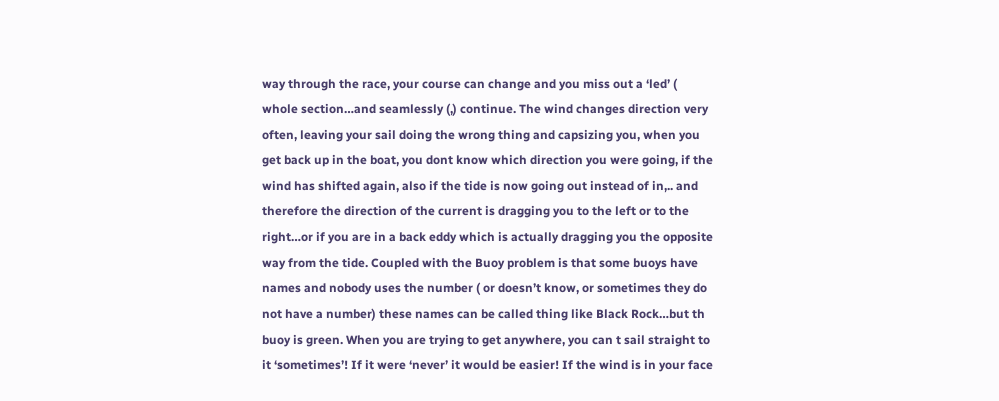way through the race, your course can change and you miss out a ‘led’ ( whole section…and seamlessly (,) continue. The wind changes direction very often, leaving your sail doing the wrong thing and capsizing you, when you get back up in the boat, you dont know which direction you were going, if the wind has shifted again, also if the tide is now going out instead of in,.. and therefore the direction of the current is dragging you to the left or to the right…or if you are in a back eddy which is actually dragging you the opposite way from the tide. Coupled with the Buoy problem is that some buoys have names and nobody uses the number ( or doesn’t know, or sometimes they do not have a number) these names can be called thing like Black Rock…but th buoy is green. When you are trying to get anywhere, you can t sail straight to it ‘sometimes’! If it were ‘never’ it would be easier! If the wind is in your face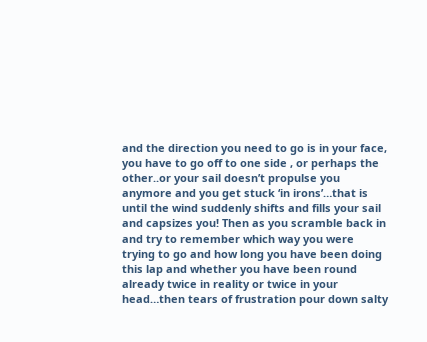and the direction you need to go is in your face, you have to go off to one side , or perhaps the other..or your sail doesn’t propulse you anymore and you get stuck ‘in irons’…that is until the wind suddenly shifts and fills your sail and capsizes you! Then as you scramble back in and try to remember which way you were trying to go and how long you have been doing this lap and whether you have been round already twice in reality or twice in your head…then tears of frustration pour down salty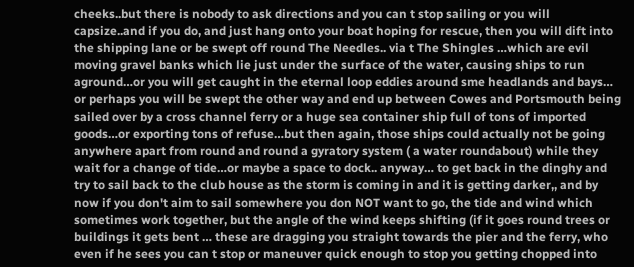cheeks..but there is nobody to ask directions and you can t stop sailing or you will capsize..and if you do, and just hang onto your boat hoping for rescue, then you will dift into the shipping lane or be swept off round The Needles.. via t The Shingles …which are evil moving gravel banks which lie just under the surface of the water, causing ships to run aground…or you will get caught in the eternal loop eddies around sme headlands and bays… or perhaps you will be swept the other way and end up between Cowes and Portsmouth being sailed over by a cross channel ferry or a huge sea container ship full of tons of imported goods…or exporting tons of refuse…but then again, those ships could actually not be going anywhere apart from round and round a gyratory system ( a water roundabout) while they wait for a change of tide…or maybe a space to dock.. anyway… to get back in the dinghy and try to sail back to the club house as the storm is coming in and it is getting darker,, and by now if you don't aim to sail somewhere you don NOT want to go, the tide and wind which sometimes work together, but the angle of the wind keeps shifting (if it goes round trees or buildings it gets bent … these are dragging you straight towards the pier and the ferry, who even if he sees you can t stop or maneuver quick enough to stop you getting chopped into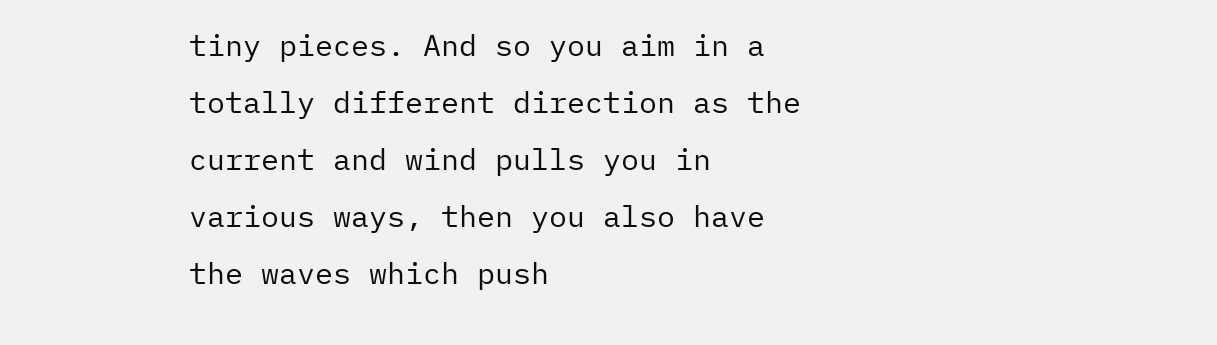tiny pieces. And so you aim in a totally different direction as the current and wind pulls you in various ways, then you also have the waves which push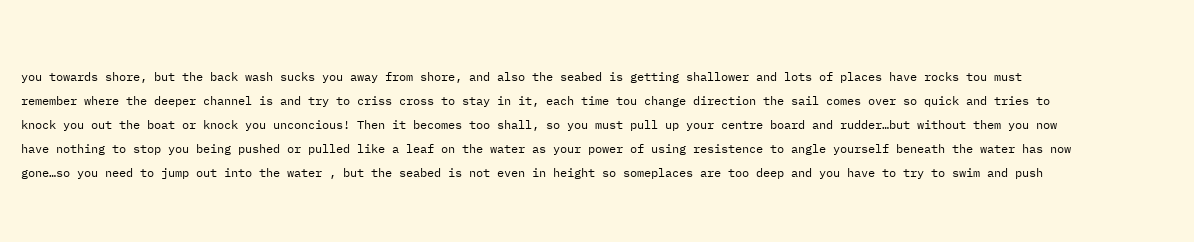you towards shore, but the back wash sucks you away from shore, and also the seabed is getting shallower and lots of places have rocks tou must remember where the deeper channel is and try to criss cross to stay in it, each time tou change direction the sail comes over so quick and tries to knock you out the boat or knock you unconcious! Then it becomes too shall, so you must pull up your centre board and rudder…but without them you now have nothing to stop you being pushed or pulled like a leaf on the water as your power of using resistence to angle yourself beneath the water has now gone…so you need to jump out into the water , but the seabed is not even in height so someplaces are too deep and you have to try to swim and push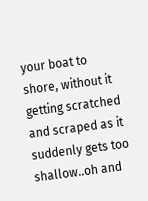your boat to shore, without it getting scratched and scraped as it suddenly gets too shallow..oh and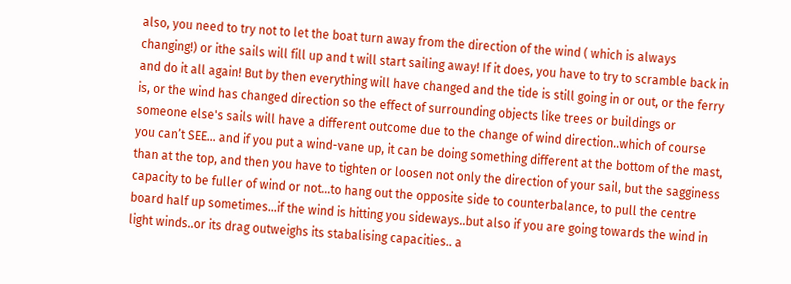also, you need to try not to let the boat turn away from the direction of the wind ( which is always changing!) or ithe sails will fill up and t will start sailing away! If it does, you have to try to scramble back in and do it all again! But by then everything will have changed and the tide is still going in or out, or the ferry is, or the wind has changed direction so the effect of surrounding objects like trees or buildings or someone else's sails will have a different outcome due to the change of wind direction..which of course you can’t SEE… and if you put a wind-vane up, it can be doing something different at the bottom of the mast, than at the top, and then you have to tighten or loosen not only the direction of your sail, but the sagginess capacity to be fuller of wind or not…to hang out the opposite side to counterbalance, to pull the centre board half up sometimes…if the wind is hitting you sideways..but also if you are going towards the wind in light winds..or its drag outweighs its stabalising capacities.. a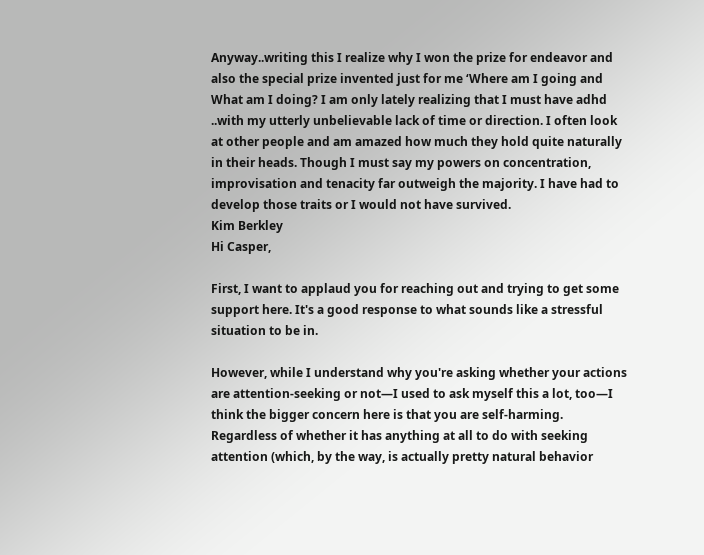Anyway..writing this I realize why I won the prize for endeavor and also the special prize invented just for me ‘Where am I going and What am I doing? I am only lately realizing that I must have adhd ..with my utterly unbelievable lack of time or direction. I often look at other people and am amazed how much they hold quite naturally in their heads. Though I must say my powers on concentration, improvisation and tenacity far outweigh the majority. I have had to develop those traits or I would not have survived.
Kim Berkley
Hi Casper,

First, I want to applaud you for reaching out and trying to get some support here. It's a good response to what sounds like a stressful situation to be in.

However, while I understand why you're asking whether your actions are attention-seeking or not—I used to ask myself this a lot, too—I think the bigger concern here is that you are self-harming. Regardless of whether it has anything at all to do with seeking attention (which, by the way, is actually pretty natural behavior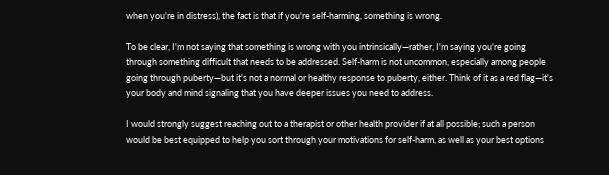when you're in distress), the fact is that if you're self-harming, something is wrong.

To be clear, I'm not saying that something is wrong with you intrinsically—rather, I'm saying you're going through something difficult that needs to be addressed. Self-harm is not uncommon, especially among people going through puberty—but it's not a normal or healthy response to puberty, either. Think of it as a red flag—it's your body and mind signaling that you have deeper issues you need to address.

I would strongly suggest reaching out to a therapist or other health provider if at all possible; such a person would be best equipped to help you sort through your motivations for self-harm, as well as your best options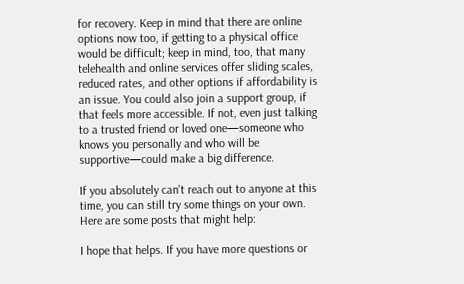for recovery. Keep in mind that there are online options now too, if getting to a physical office would be difficult; keep in mind, too, that many telehealth and online services offer sliding scales, reduced rates, and other options if affordability is an issue. You could also join a support group, if that feels more accessible. If not, even just talking to a trusted friend or loved one—someone who knows you personally and who will be supportive—could make a big difference.

If you absolutely can't reach out to anyone at this time, you can still try some things on your own. Here are some posts that might help:

I hope that helps. If you have more questions or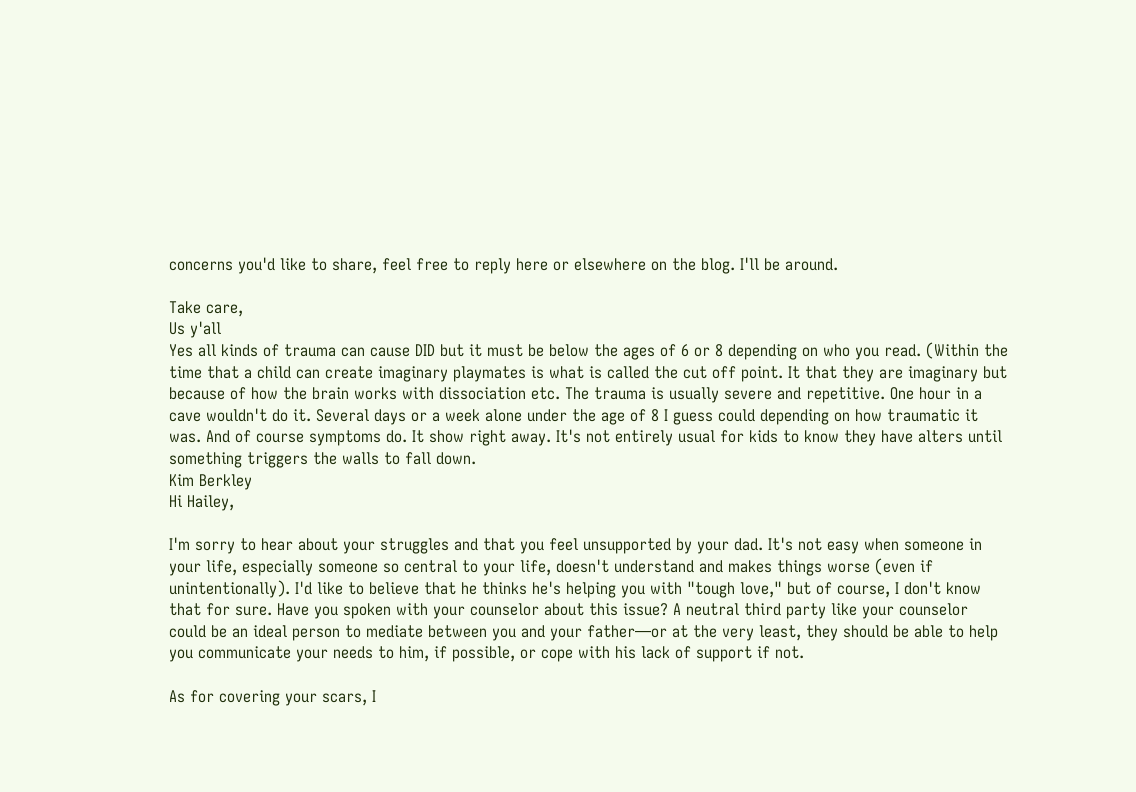concerns you'd like to share, feel free to reply here or elsewhere on the blog. I'll be around.

Take care,
Us y'all
Yes all kinds of trauma can cause DID but it must be below the ages of 6 or 8 depending on who you read. (Within the time that a child can create imaginary playmates is what is called the cut off point. It that they are imaginary but because of how the brain works with dissociation etc. The trauma is usually severe and repetitive. One hour in a cave wouldn't do it. Several days or a week alone under the age of 8 I guess could depending on how traumatic it was. And of course symptoms do. It show right away. It's not entirely usual for kids to know they have alters until something triggers the walls to fall down.
Kim Berkley
Hi Hailey,

I'm sorry to hear about your struggles and that you feel unsupported by your dad. It's not easy when someone in your life, especially someone so central to your life, doesn't understand and makes things worse (even if unintentionally). I'd like to believe that he thinks he's helping you with "tough love," but of course, I don't know that for sure. Have you spoken with your counselor about this issue? A neutral third party like your counselor could be an ideal person to mediate between you and your father—or at the very least, they should be able to help you communicate your needs to him, if possible, or cope with his lack of support if not.

As for covering your scars, I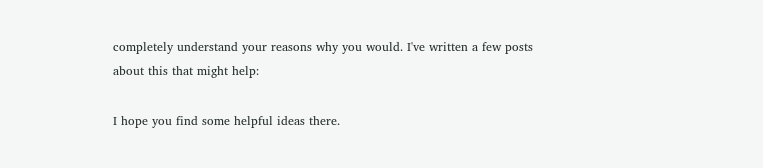completely understand your reasons why you would. I've written a few posts about this that might help:

I hope you find some helpful ideas there.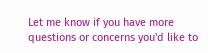Let me know if you have more questions or concerns you'd like to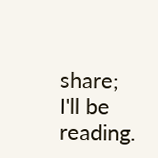share; I'll be reading.